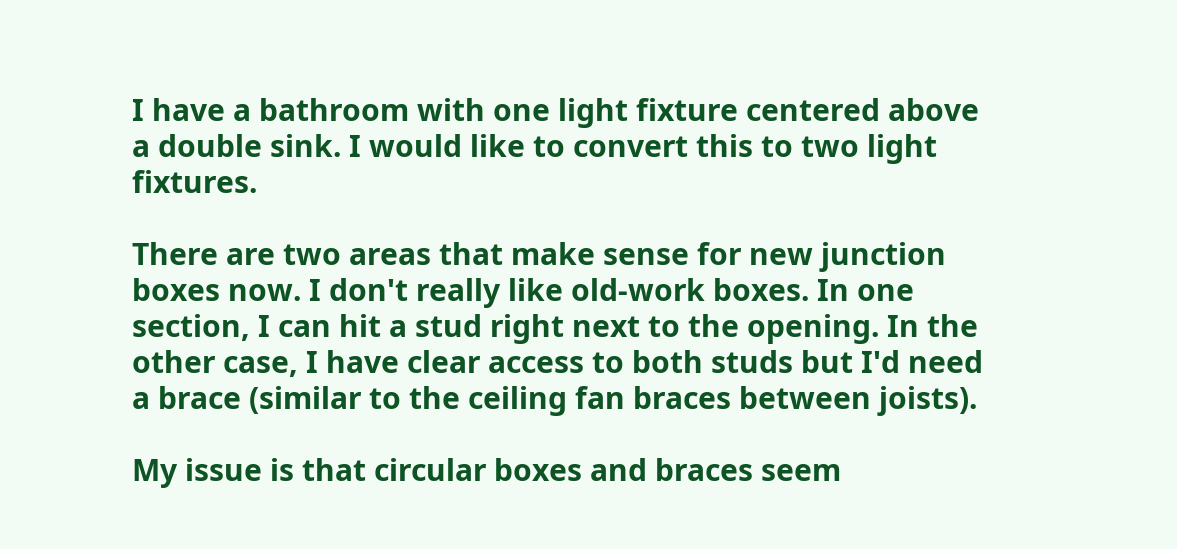I have a bathroom with one light fixture centered above a double sink. I would like to convert this to two light fixtures.

There are two areas that make sense for new junction boxes now. I don't really like old-work boxes. In one section, I can hit a stud right next to the opening. In the other case, I have clear access to both studs but I'd need a brace (similar to the ceiling fan braces between joists).

My issue is that circular boxes and braces seem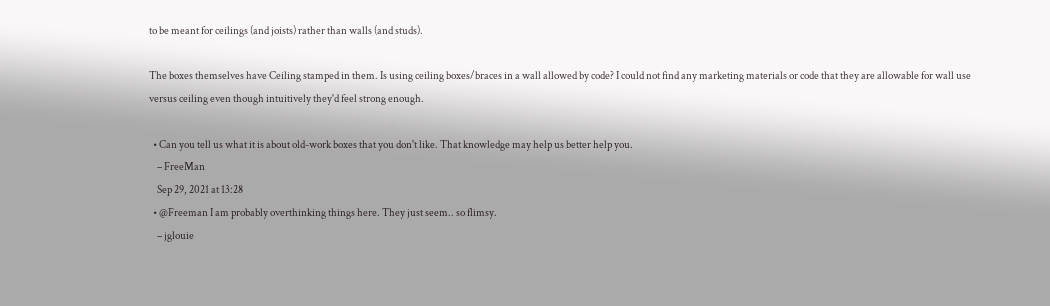to be meant for ceilings (and joists) rather than walls (and studs).

The boxes themselves have Ceiling stamped in them. Is using ceiling boxes/braces in a wall allowed by code? I could not find any marketing materials or code that they are allowable for wall use versus ceiling even though intuitively they'd feel strong enough.

  • Can you tell us what it is about old-work boxes that you don't like. That knowledge may help us better help you.
    – FreeMan
    Sep 29, 2021 at 13:28
  • @Freeman I am probably overthinking things here. They just seem.. so flimsy.
    – jglouie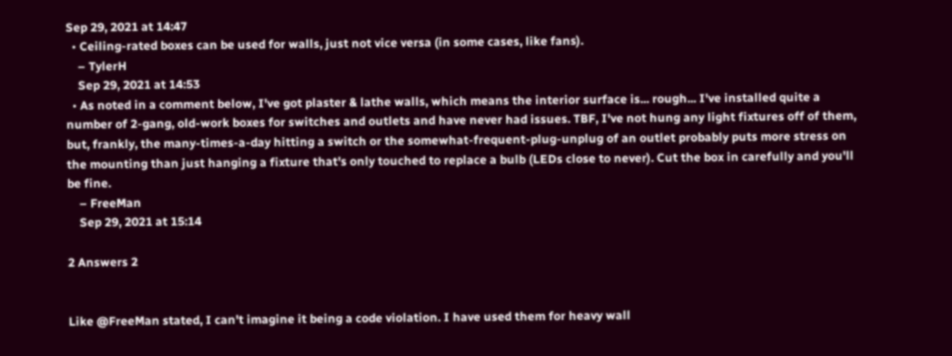Sep 29, 2021 at 14:47
  • Ceiling-rated boxes can be used for walls, just not vice versa (in some cases, like fans).
    – TylerH
    Sep 29, 2021 at 14:53
  • As noted in a comment below, I've got plaster & lathe walls, which means the interior surface is... rough... I've installed quite a number of 2-gang, old-work boxes for switches and outlets and have never had issues. TBF, I've not hung any light fixtures off of them, but, frankly, the many-times-a-day hitting a switch or the somewhat-frequent-plug-unplug of an outlet probably puts more stress on the mounting than just hanging a fixture that's only touched to replace a bulb (LEDs close to never). Cut the box in carefully and you'll be fine.
    – FreeMan
    Sep 29, 2021 at 15:14

2 Answers 2


Like @FreeMan stated, I can't imagine it being a code violation. I have used them for heavy wall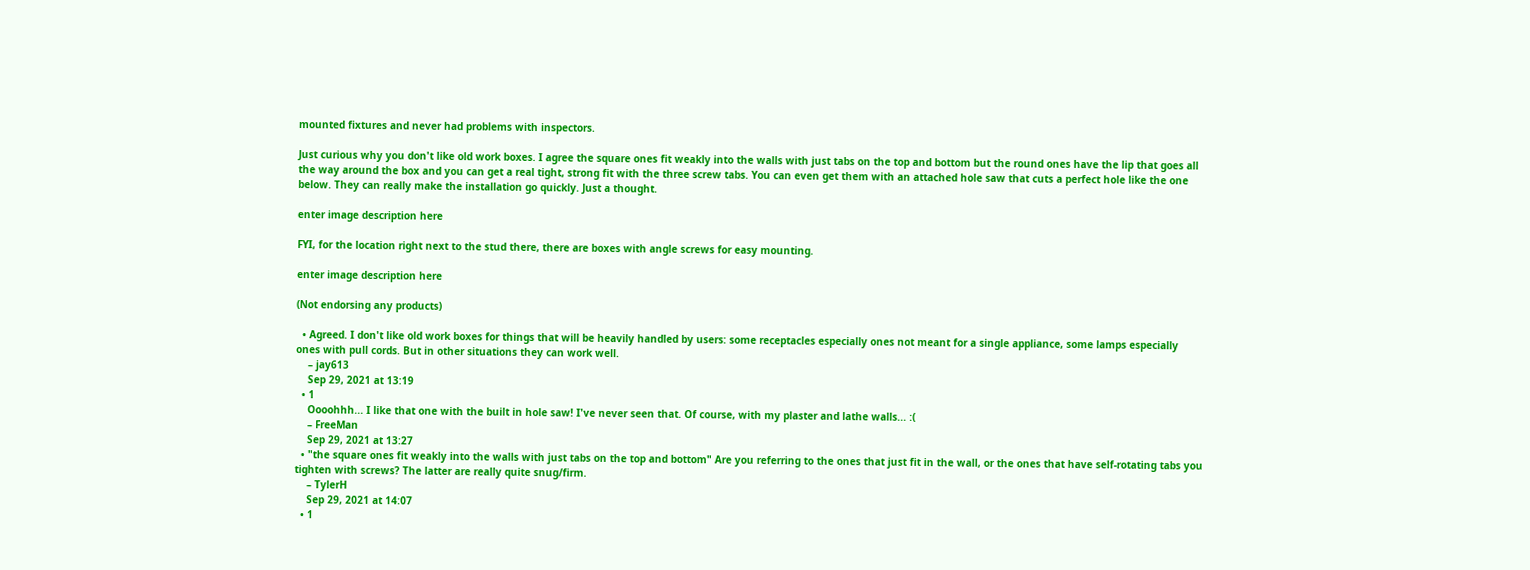mounted fixtures and never had problems with inspectors.

Just curious why you don't like old work boxes. I agree the square ones fit weakly into the walls with just tabs on the top and bottom but the round ones have the lip that goes all the way around the box and you can get a real tight, strong fit with the three screw tabs. You can even get them with an attached hole saw that cuts a perfect hole like the one below. They can really make the installation go quickly. Just a thought.

enter image description here

FYI, for the location right next to the stud there, there are boxes with angle screws for easy mounting.

enter image description here

(Not endorsing any products)

  • Agreed. I don't like old work boxes for things that will be heavily handled by users: some receptacles especially ones not meant for a single appliance, some lamps especially ones with pull cords. But in other situations they can work well.
    – jay613
    Sep 29, 2021 at 13:19
  • 1
    Oooohhh... I like that one with the built in hole saw! I've never seen that. Of course, with my plaster and lathe walls... :(
    – FreeMan
    Sep 29, 2021 at 13:27
  • "the square ones fit weakly into the walls with just tabs on the top and bottom" Are you referring to the ones that just fit in the wall, or the ones that have self-rotating tabs you tighten with screws? The latter are really quite snug/firm.
    – TylerH
    Sep 29, 2021 at 14:07
  • 1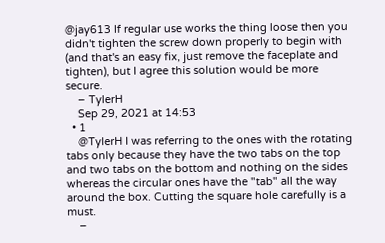@jay613 If regular use works the thing loose then you didn't tighten the screw down properly to begin with (and that's an easy fix, just remove the faceplate and tighten), but I agree this solution would be more secure.
    – TylerH
    Sep 29, 2021 at 14:53
  • 1
    @TylerH I was referring to the ones with the rotating tabs only because they have the two tabs on the top and two tabs on the bottom and nothing on the sides whereas the circular ones have the "tab" all the way around the box. Cutting the square hole carefully is a must.
    –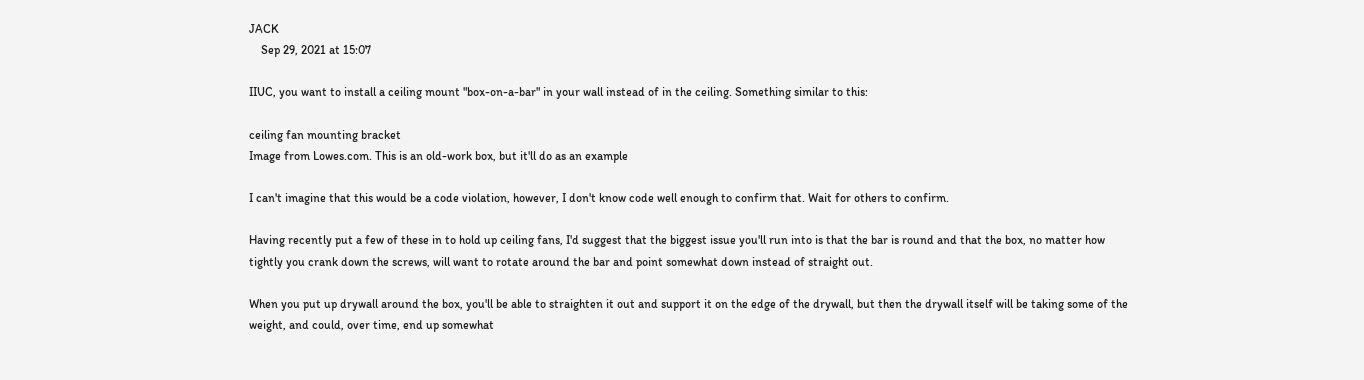JACK
    Sep 29, 2021 at 15:07

IIUC, you want to install a ceiling mount "box-on-a-bar" in your wall instead of in the ceiling. Something similar to this:

ceiling fan mounting bracket
Image from Lowes.com. This is an old-work box, but it'll do as an example

I can't imagine that this would be a code violation, however, I don't know code well enough to confirm that. Wait for others to confirm.

Having recently put a few of these in to hold up ceiling fans, I'd suggest that the biggest issue you'll run into is that the bar is round and that the box, no matter how tightly you crank down the screws, will want to rotate around the bar and point somewhat down instead of straight out.

When you put up drywall around the box, you'll be able to straighten it out and support it on the edge of the drywall, but then the drywall itself will be taking some of the weight, and could, over time, end up somewhat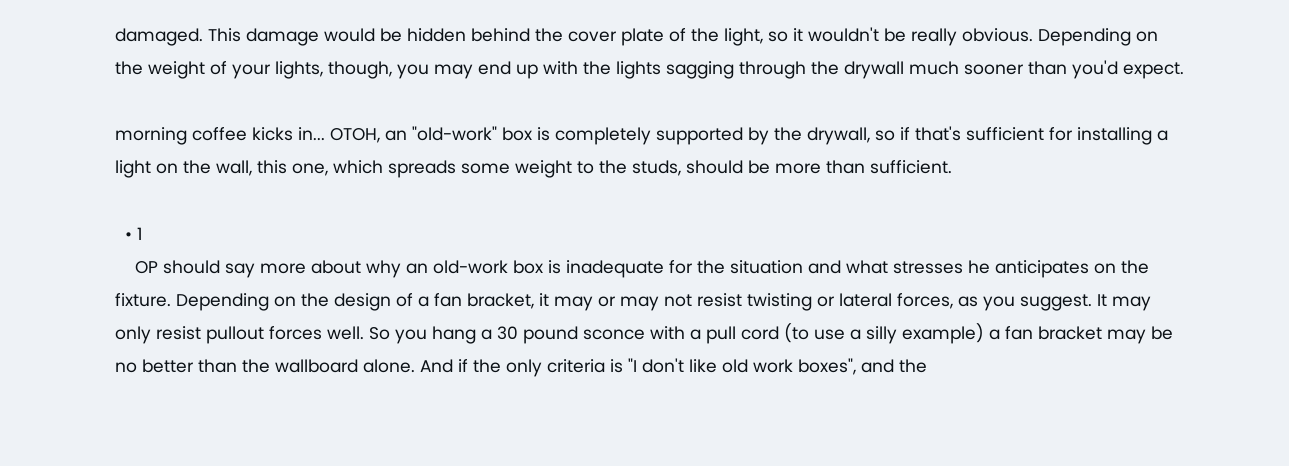damaged. This damage would be hidden behind the cover plate of the light, so it wouldn't be really obvious. Depending on the weight of your lights, though, you may end up with the lights sagging through the drywall much sooner than you'd expect.

morning coffee kicks in... OTOH, an "old-work" box is completely supported by the drywall, so if that's sufficient for installing a light on the wall, this one, which spreads some weight to the studs, should be more than sufficient.

  • 1
    OP should say more about why an old-work box is inadequate for the situation and what stresses he anticipates on the fixture. Depending on the design of a fan bracket, it may or may not resist twisting or lateral forces, as you suggest. It may only resist pullout forces well. So you hang a 30 pound sconce with a pull cord (to use a silly example) a fan bracket may be no better than the wallboard alone. And if the only criteria is "I don't like old work boxes", and the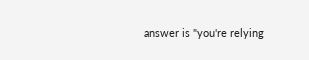answer is "you're relying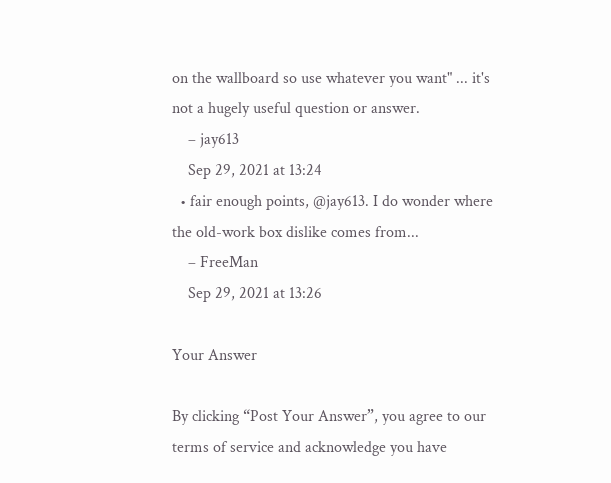on the wallboard so use whatever you want" ... it's not a hugely useful question or answer.
    – jay613
    Sep 29, 2021 at 13:24
  • fair enough points, @jay613. I do wonder where the old-work box dislike comes from...
    – FreeMan
    Sep 29, 2021 at 13:26

Your Answer

By clicking “Post Your Answer”, you agree to our terms of service and acknowledge you have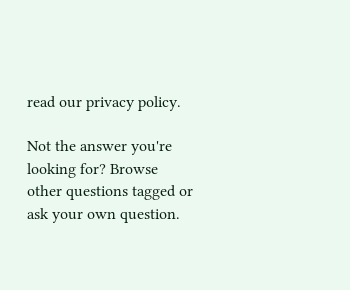read our privacy policy.

Not the answer you're looking for? Browse other questions tagged or ask your own question.